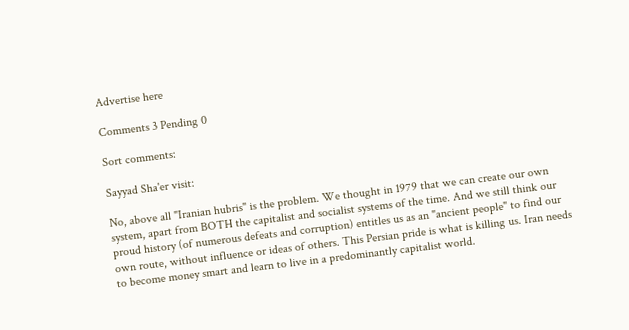Advertise here

Comments 3 Pending 0

Sort comments:

Sayyad Sha'er visit:

No, above all "Iranian hubris" is the problem. We thought in 1979 that we can create our own system, apart from BOTH the capitalist and socialist systems of the time. And we still think our proud history (of numerous defeats and corruption) entitles us as an "ancient people" to find our own route, without influence or ideas of others. This Persian pride is what is killing us. Iran needs to become money smart and learn to live in a predominantly capitalist world.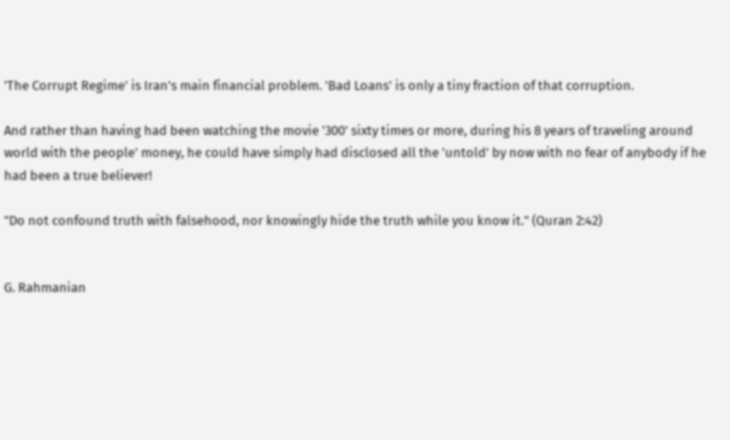'The Corrupt Regime' is Iran's main financial problem. 'Bad Loans' is only a tiny fraction of that corruption.

And rather than having had been watching the movie '300' sixty times or more, during his 8 years of traveling around world with the people' money, he could have simply had disclosed all the 'untold' by now with no fear of anybody if he had been a true believer!

"Do not confound truth with falsehood, nor knowingly hide the truth while you know it." (Quran 2:42)


G. Rahmanian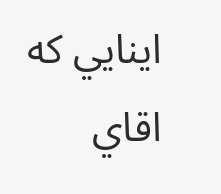اينايي كه اقاي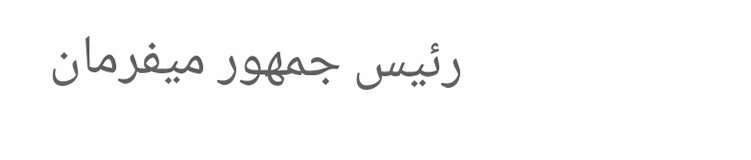رئيس جمهور ميفرمان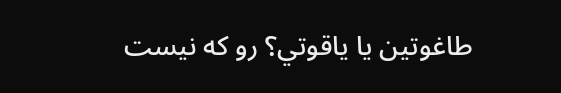طاغوتين يا ياقوتي؟ رو كه نيست